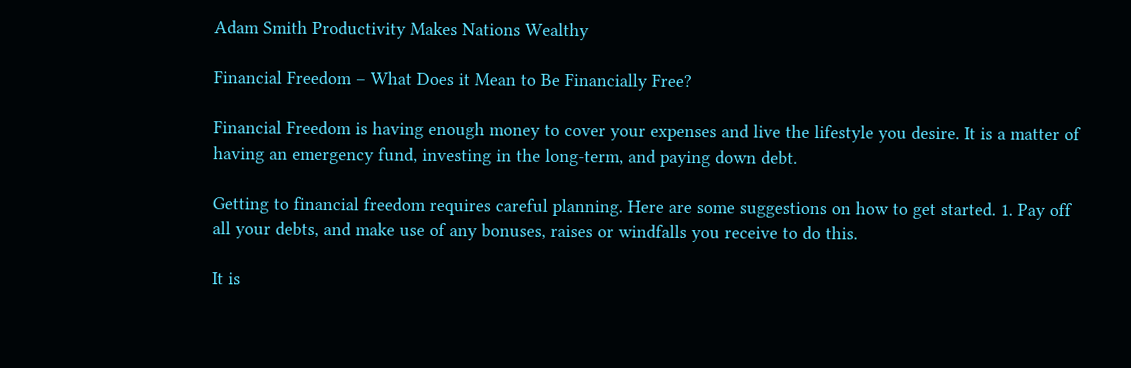Adam Smith Productivity Makes Nations Wealthy

Financial Freedom – What Does it Mean to Be Financially Free?

Financial Freedom is having enough money to cover your expenses and live the lifestyle you desire. It is a matter of having an emergency fund, investing in the long-term, and paying down debt.

Getting to financial freedom requires careful planning. Here are some suggestions on how to get started. 1. Pay off all your debts, and make use of any bonuses, raises or windfalls you receive to do this.

It is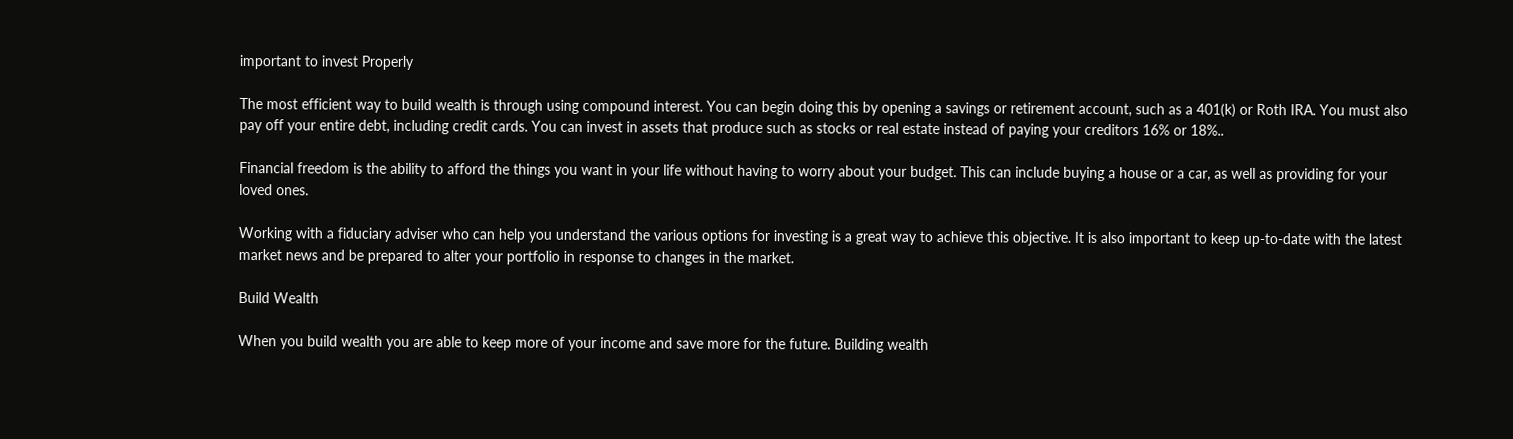important to invest Properly

The most efficient way to build wealth is through using compound interest. You can begin doing this by opening a savings or retirement account, such as a 401(k) or Roth IRA. You must also pay off your entire debt, including credit cards. You can invest in assets that produce such as stocks or real estate instead of paying your creditors 16% or 18%..

Financial freedom is the ability to afford the things you want in your life without having to worry about your budget. This can include buying a house or a car, as well as providing for your loved ones.

Working with a fiduciary adviser who can help you understand the various options for investing is a great way to achieve this objective. It is also important to keep up-to-date with the latest market news and be prepared to alter your portfolio in response to changes in the market.

Build Wealth

When you build wealth you are able to keep more of your income and save more for the future. Building wealth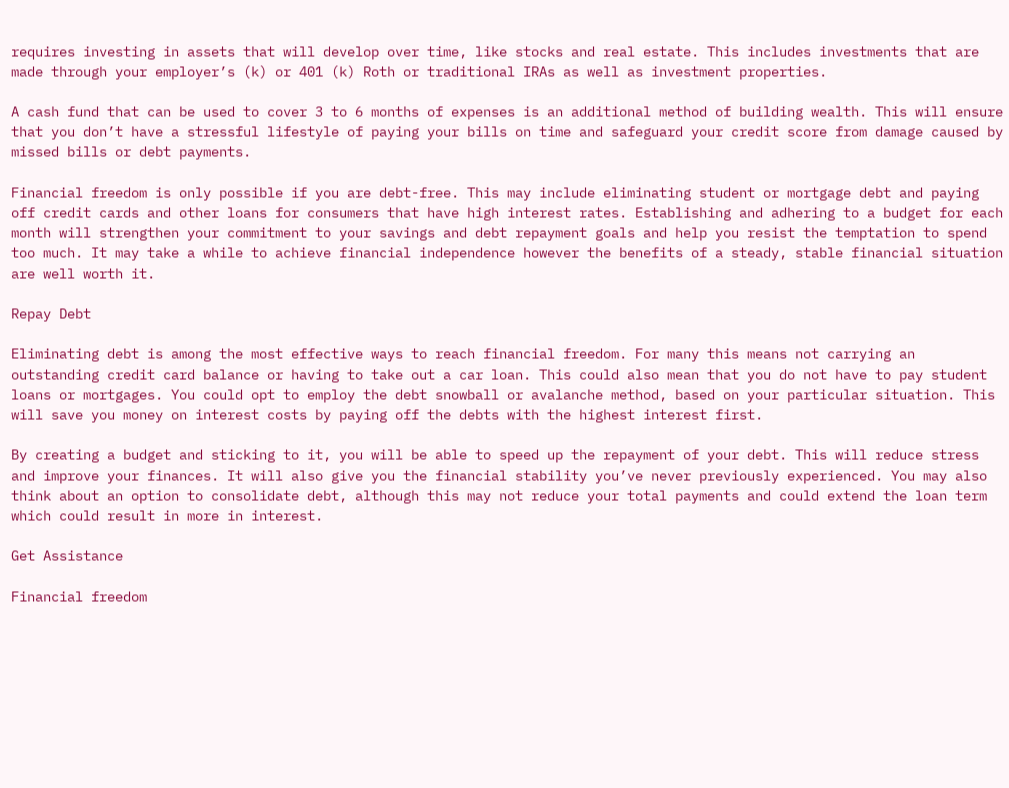requires investing in assets that will develop over time, like stocks and real estate. This includes investments that are made through your employer’s (k) or 401 (k) Roth or traditional IRAs as well as investment properties.

A cash fund that can be used to cover 3 to 6 months of expenses is an additional method of building wealth. This will ensure that you don’t have a stressful lifestyle of paying your bills on time and safeguard your credit score from damage caused by missed bills or debt payments.

Financial freedom is only possible if you are debt-free. This may include eliminating student or mortgage debt and paying off credit cards and other loans for consumers that have high interest rates. Establishing and adhering to a budget for each month will strengthen your commitment to your savings and debt repayment goals and help you resist the temptation to spend too much. It may take a while to achieve financial independence however the benefits of a steady, stable financial situation are well worth it.

Repay Debt

Eliminating debt is among the most effective ways to reach financial freedom. For many this means not carrying an outstanding credit card balance or having to take out a car loan. This could also mean that you do not have to pay student loans or mortgages. You could opt to employ the debt snowball or avalanche method, based on your particular situation. This will save you money on interest costs by paying off the debts with the highest interest first.

By creating a budget and sticking to it, you will be able to speed up the repayment of your debt. This will reduce stress and improve your finances. It will also give you the financial stability you’ve never previously experienced. You may also think about an option to consolidate debt, although this may not reduce your total payments and could extend the loan term which could result in more in interest.

Get Assistance

Financial freedom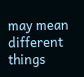may mean different things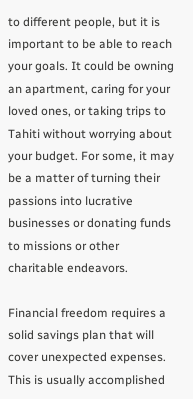to different people, but it is important to be able to reach your goals. It could be owning an apartment, caring for your loved ones, or taking trips to Tahiti without worrying about your budget. For some, it may be a matter of turning their passions into lucrative businesses or donating funds to missions or other charitable endeavors.

Financial freedom requires a solid savings plan that will cover unexpected expenses. This is usually accomplished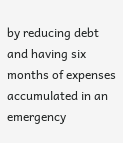by reducing debt and having six months of expenses accumulated in an emergency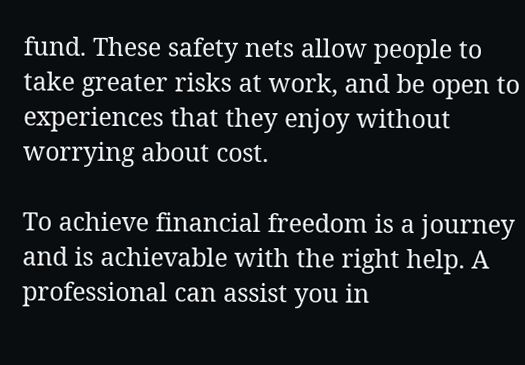fund. These safety nets allow people to take greater risks at work, and be open to experiences that they enjoy without worrying about cost.

To achieve financial freedom is a journey and is achievable with the right help. A professional can assist you in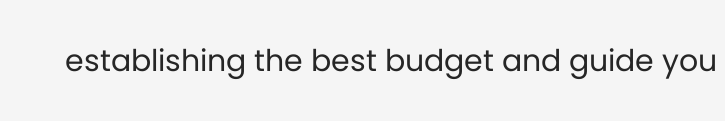establishing the best budget and guide you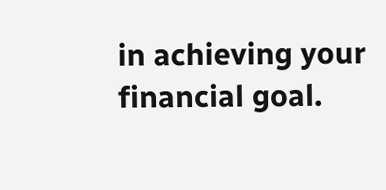in achieving your financial goal.